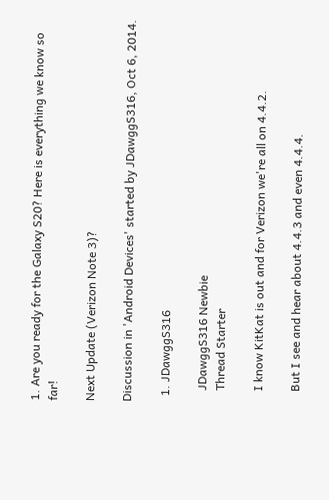1. Are you ready for the Galaxy S20? Here is everything we know so far!

Next Update (Verizon Note 3)?

Discussion in 'Android Devices' started by JDawggS316, Oct 6, 2014.

  1. JDawggS316

    JDawggS316 Newbie
    Thread Starter

    I know KitKat is out and for Verizon we're all on 4.4.2.

    But I see and hear about 4.4.3 and even 4.4.4.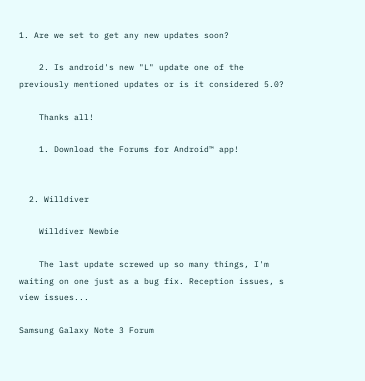1. Are we set to get any new updates soon?

    2. Is android's new "L" update one of the previously mentioned updates or is it considered 5.0?

    Thanks all!

    1. Download the Forums for Android™ app!


  2. Willdiver

    Willdiver Newbie

    The last update screwed up so many things, I'm waiting on one just as a bug fix. Reception issues, s view issues...

Samsung Galaxy Note 3 Forum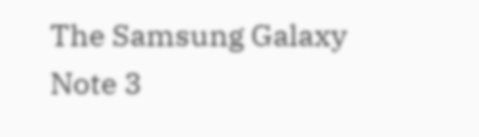The Samsung Galaxy Note 3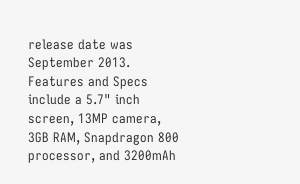release date was September 2013. Features and Specs include a 5.7" inch screen, 13MP camera, 3GB RAM, Snapdragon 800 processor, and 3200mAh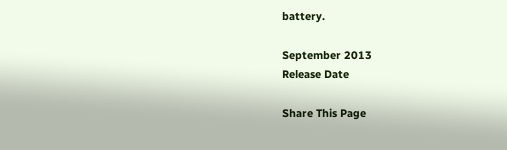battery.

September 2013
Release Date

Share This Page